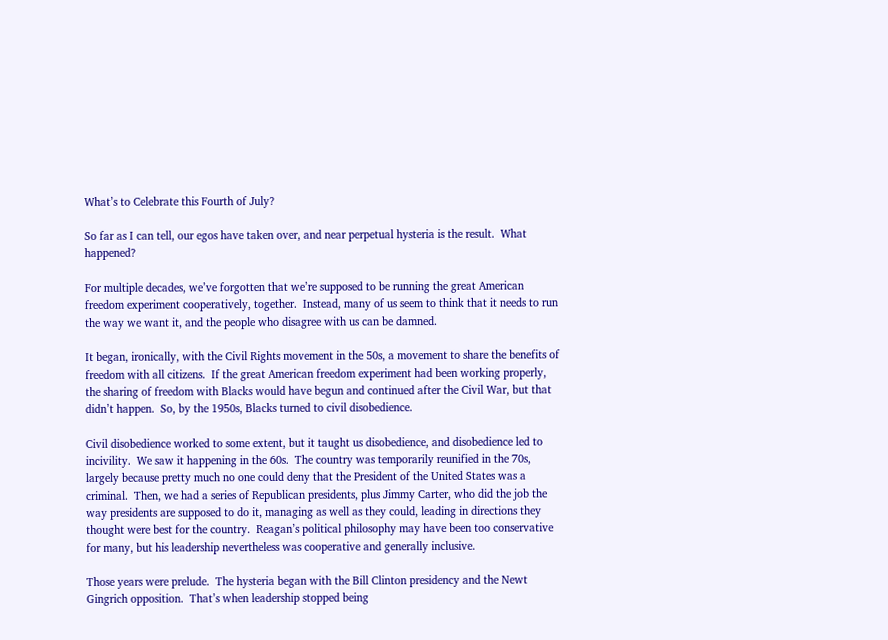What’s to Celebrate this Fourth of July?

So far as I can tell, our egos have taken over, and near perpetual hysteria is the result.  What happened?

For multiple decades, we’ve forgotten that we’re supposed to be running the great American freedom experiment cooperatively, together.  Instead, many of us seem to think that it needs to run the way we want it, and the people who disagree with us can be damned.

It began, ironically, with the Civil Rights movement in the 50s, a movement to share the benefits of freedom with all citizens.  If the great American freedom experiment had been working properly, the sharing of freedom with Blacks would have begun and continued after the Civil War, but that didn’t happen.  So, by the 1950s, Blacks turned to civil disobedience.

Civil disobedience worked to some extent, but it taught us disobedience, and disobedience led to incivility.  We saw it happening in the 60s.  The country was temporarily reunified in the 70s, largely because pretty much no one could deny that the President of the United States was a criminal.  Then, we had a series of Republican presidents, plus Jimmy Carter, who did the job the way presidents are supposed to do it, managing as well as they could, leading in directions they thought were best for the country.  Reagan’s political philosophy may have been too conservative for many, but his leadership nevertheless was cooperative and generally inclusive.

Those years were prelude.  The hysteria began with the Bill Clinton presidency and the Newt Gingrich opposition.  That’s when leadership stopped being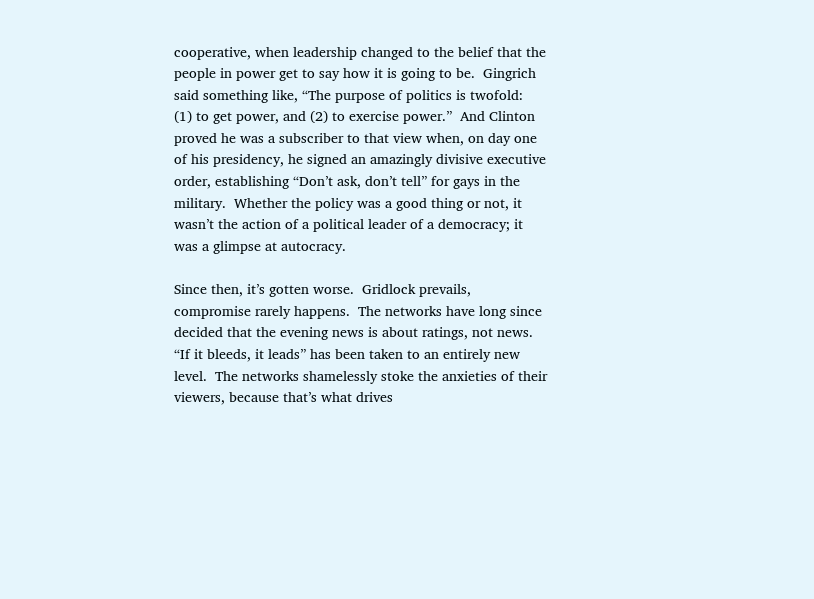cooperative, when leadership changed to the belief that the people in power get to say how it is going to be.  Gingrich said something like, “The purpose of politics is twofold:  (1) to get power, and (2) to exercise power.”  And Clinton proved he was a subscriber to that view when, on day one of his presidency, he signed an amazingly divisive executive order, establishing “Don’t ask, don’t tell” for gays in the military.  Whether the policy was a good thing or not, it wasn’t the action of a political leader of a democracy; it was a glimpse at autocracy.

Since then, it’s gotten worse.  Gridlock prevails, compromise rarely happens.  The networks have long since decided that the evening news is about ratings, not news.  “If it bleeds, it leads” has been taken to an entirely new level.  The networks shamelessly stoke the anxieties of their viewers, because that’s what drives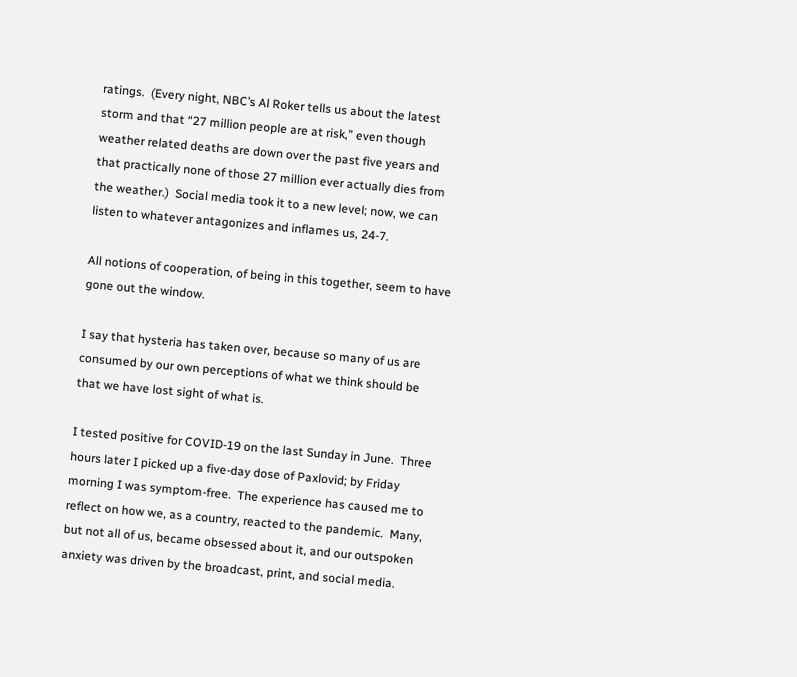ratings.  (Every night, NBC’s Al Roker tells us about the latest storm and that “27 million people are at risk,” even though weather related deaths are down over the past five years and that practically none of those 27 million ever actually dies from the weather.)  Social media took it to a new level; now, we can listen to whatever antagonizes and inflames us, 24-7.

All notions of cooperation, of being in this together, seem to have gone out the window.

I say that hysteria has taken over, because so many of us are consumed by our own perceptions of what we think should be that we have lost sight of what is.

I tested positive for COVID-19 on the last Sunday in June.  Three hours later I picked up a five-day dose of Paxlovid; by Friday morning I was symptom-free.  The experience has caused me to reflect on how we, as a country, reacted to the pandemic.  Many, but not all of us, became obsessed about it, and our outspoken anxiety was driven by the broadcast, print, and social media.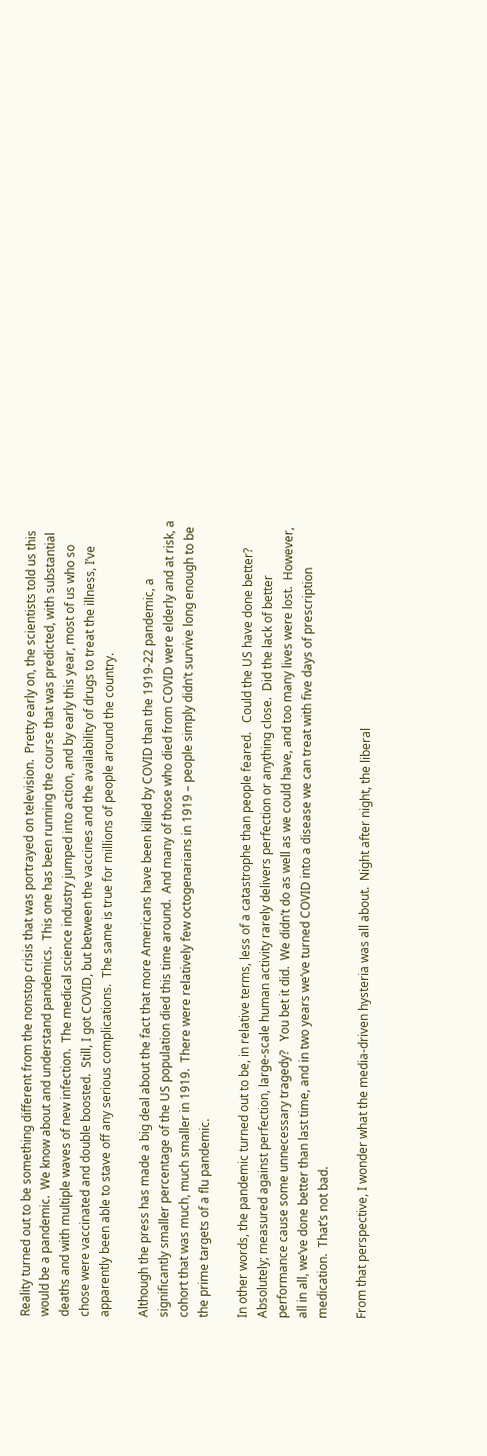Reality turned out to be something different from the nonstop crisis that was portrayed on television.  Pretty early on, the scientists told us this would be a pandemic.  We know about and understand pandemics.  This one has been running the course that was predicted, with substantial deaths and with multiple waves of new infection.  The medical science industry jumped into action, and by early this year, most of us who so chose were vaccinated and double boosted.  Still, I got COVID, but between the vaccines and the availability of drugs to treat the illness, I’ve apparently been able to stave off any serious complications.  The same is true for millions of people around the country.

Although the press has made a big deal about the fact that more Americans have been killed by COVID than the 1919-22 pandemic, a significantly smaller percentage of the US population died this time around.  And many of those who died from COVID were elderly and at risk, a cohort that was much, much smaller in 1919.  There were relatively few octogenarians in 1919 – people simply didn’t survive long enough to be the prime targets of a flu pandemic.

In other words, the pandemic turned out to be, in relative terms, less of a catastrophe than people feared.   Could the US have done better?   Absolutely; measured against perfection, large-scale human activity rarely delivers perfection or anything close.  Did the lack of better performance cause some unnecessary tragedy?   You bet it did.  We didn’t do as well as we could have, and too many lives were lost.  However, all in all, we’ve done better than last time, and in two years we’ve turned COVID into a disease we can treat with five days of prescription medication.  That’s not bad.

From that perspective, I wonder what the media-driven hysteria was all about.  Night after night, the liberal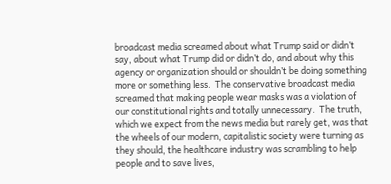broadcast media screamed about what Trump said or didn’t say, about what Trump did or didn’t do, and about why this agency or organization should or shouldn’t be doing something more or something less.  The conservative broadcast media screamed that making people wear masks was a violation of our constitutional rights and totally unnecessary.  The truth, which we expect from the news media but rarely get, was that the wheels of our modern, capitalistic society were turning as they should, the healthcare industry was scrambling to help people and to save lives,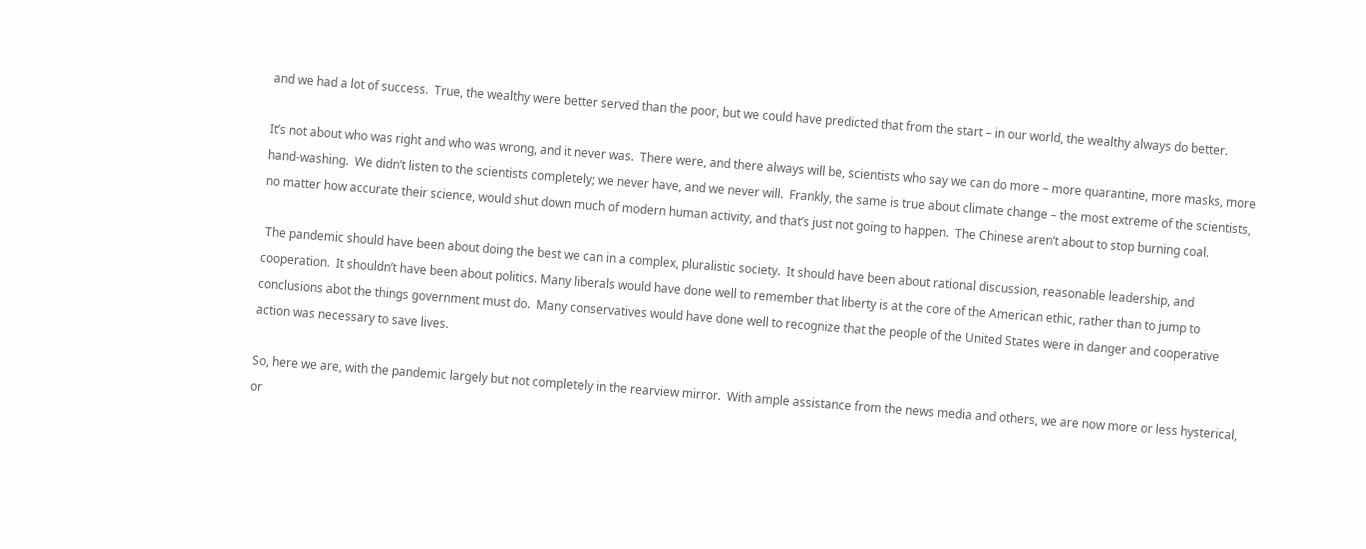and we had a lot of success.  True, the wealthy were better served than the poor, but we could have predicted that from the start – in our world, the wealthy always do better.

It’s not about who was right and who was wrong, and it never was.  There were, and there always will be, scientists who say we can do more – more quarantine, more masks, more hand-washing.  We didn’t listen to the scientists completely; we never have, and we never will.  Frankly, the same is true about climate change – the most extreme of the scientists, no matter how accurate their science, would shut down much of modern human activity, and that’s just not going to happen.  The Chinese aren’t about to stop burning coal.

 The pandemic should have been about doing the best we can in a complex, pluralistic society.  It should have been about rational discussion, reasonable leadership, and cooperation.  It shouldn’t have been about politics. Many liberals would have done well to remember that liberty is at the core of the American ethic, rather than to jump to conclusions abot the things government must do.  Many conservatives would have done well to recognize that the people of the United States were in danger and cooperative action was necessary to save lives.

So, here we are, with the pandemic largely but not completely in the rearview mirror.  With ample assistance from the news media and others, we are now more or less hysterical, or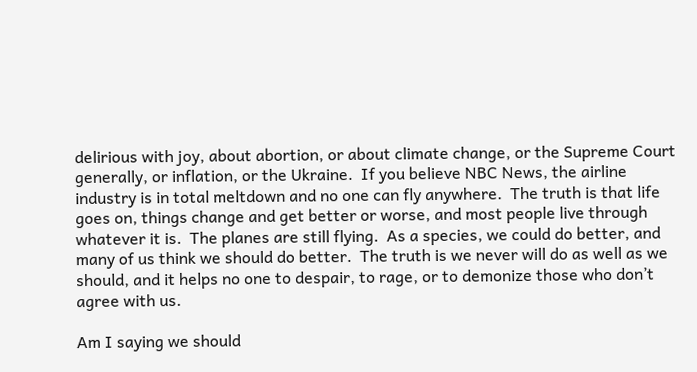delirious with joy, about abortion, or about climate change, or the Supreme Court generally, or inflation, or the Ukraine.  If you believe NBC News, the airline industry is in total meltdown and no one can fly anywhere.  The truth is that life goes on, things change and get better or worse, and most people live through whatever it is.  The planes are still flying.  As a species, we could do better, and many of us think we should do better.  The truth is we never will do as well as we should, and it helps no one to despair, to rage, or to demonize those who don’t agree with us.

Am I saying we should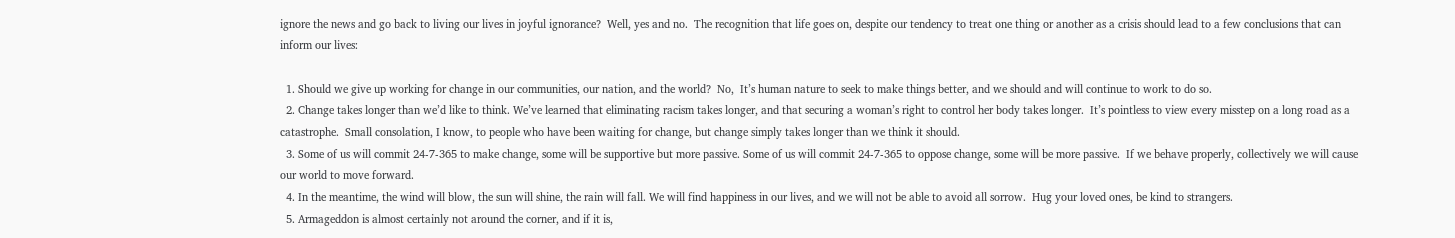ignore the news and go back to living our lives in joyful ignorance?  Well, yes and no.  The recognition that life goes on, despite our tendency to treat one thing or another as a crisis should lead to a few conclusions that can inform our lives:

  1. Should we give up working for change in our communities, our nation, and the world?  No,  It’s human nature to seek to make things better, and we should and will continue to work to do so.
  2. Change takes longer than we’d like to think. We’ve learned that eliminating racism takes longer, and that securing a woman’s right to control her body takes longer.  It’s pointless to view every misstep on a long road as a catastrophe.  Small consolation, I know, to people who have been waiting for change, but change simply takes longer than we think it should.
  3. Some of us will commit 24-7-365 to make change, some will be supportive but more passive. Some of us will commit 24-7-365 to oppose change, some will be more passive.  If we behave properly, collectively we will cause our world to move forward.
  4. In the meantime, the wind will blow, the sun will shine, the rain will fall. We will find happiness in our lives, and we will not be able to avoid all sorrow.  Hug your loved ones, be kind to strangers.
  5. Armageddon is almost certainly not around the corner, and if it is,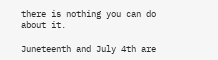there is nothing you can do about it.

Juneteenth and July 4th are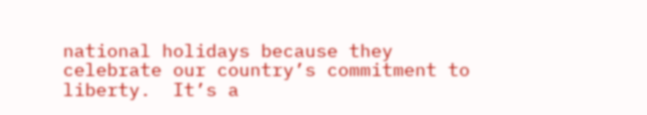national holidays because they celebrate our country’s commitment to liberty.  It’s a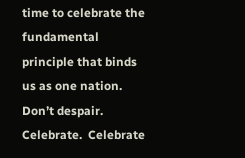time to celebrate the fundamental principle that binds us as one nation.  Don’t despair.  Celebrate.  Celebrate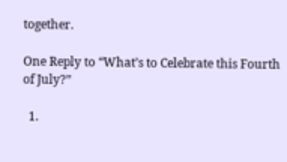together.

One Reply to “What’s to Celebrate this Fourth of July?”

  1.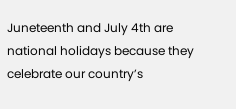Juneteenth and July 4th are national holidays because they celebrate our country’s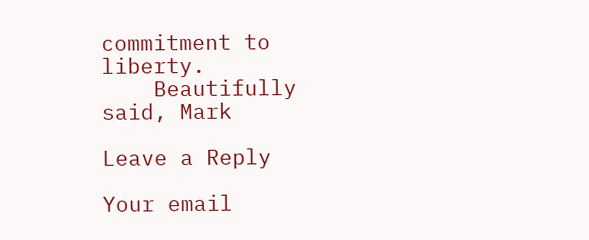commitment to liberty.
    Beautifully said, Mark

Leave a Reply

Your email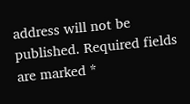address will not be published. Required fields are marked *